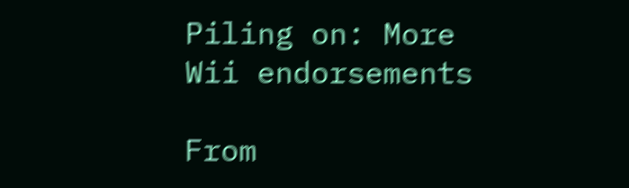Piling on: More Wii endorsements

From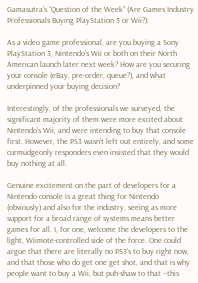Gamasutra’s “Question of the Week” (Are Games Industry Professionals Buying PlayStation 3 or Wii?):

As a video game professional, are you buying a Sony PlayStation 3, Nintendo’s Wii or both on their North American launch later next week? How are you securing your console (eBay, pre-order, queue?), and what underpinned your buying decision?

Interestingly, of the professionals we surveyed, the significant majority of them were more excited about Nintendo’s Wii, and were intending to buy that console first. However, the PS3 wasn’t left out entirely, and some curmudgeonly responders even insisted that they would buy nothing at all.

Genuine excitement on the part of developers for a Nintendo console is a great thing for Nintendo (obviously) and also for the industry, seeing as more support for a broad range of systems means better games for all. I, for one, welcome the developers to the light, Wiimote-controlled side of the force. One could argue that there are literally no PS3’s to buy right now, and that those who do get one get shot, and that is why people want to buy a Wii, but puh-shaw to that –this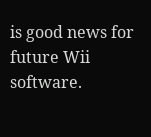is good news for future Wii software.